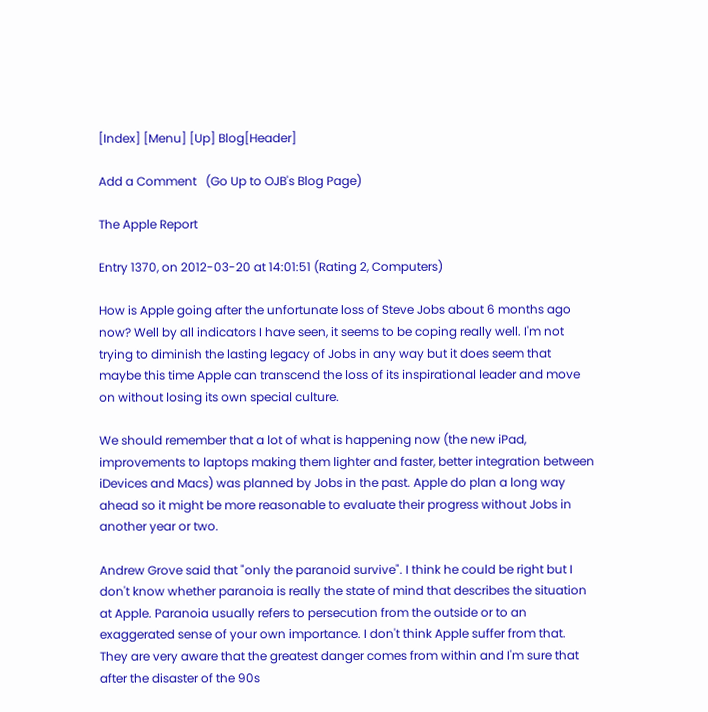[Index] [Menu] [Up] Blog[Header]

Add a Comment   (Go Up to OJB's Blog Page)

The Apple Report

Entry 1370, on 2012-03-20 at 14:01:51 (Rating 2, Computers)

How is Apple going after the unfortunate loss of Steve Jobs about 6 months ago now? Well by all indicators I have seen, it seems to be coping really well. I'm not trying to diminish the lasting legacy of Jobs in any way but it does seem that maybe this time Apple can transcend the loss of its inspirational leader and move on without losing its own special culture.

We should remember that a lot of what is happening now (the new iPad, improvements to laptops making them lighter and faster, better integration between iDevices and Macs) was planned by Jobs in the past. Apple do plan a long way ahead so it might be more reasonable to evaluate their progress without Jobs in another year or two.

Andrew Grove said that "only the paranoid survive". I think he could be right but I don't know whether paranoia is really the state of mind that describes the situation at Apple. Paranoia usually refers to persecution from the outside or to an exaggerated sense of your own importance. I don't think Apple suffer from that. They are very aware that the greatest danger comes from within and I'm sure that after the disaster of the 90s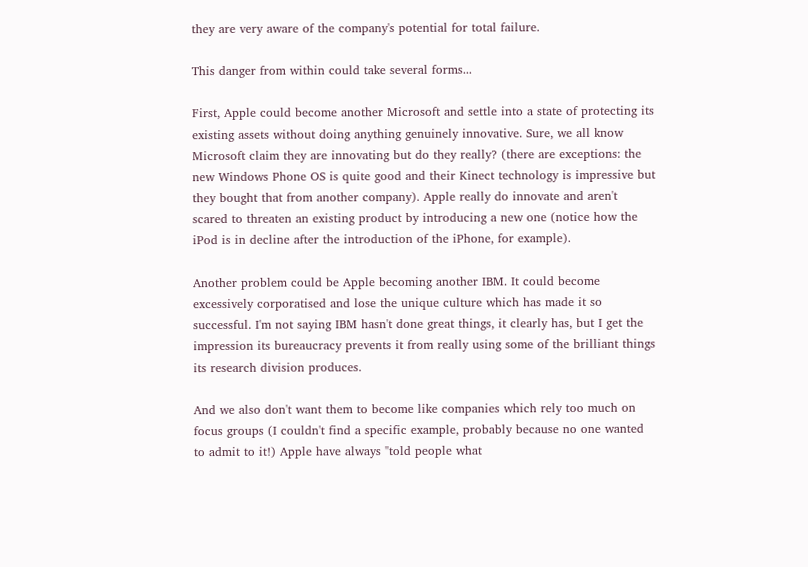they are very aware of the company's potential for total failure.

This danger from within could take several forms...

First, Apple could become another Microsoft and settle into a state of protecting its existing assets without doing anything genuinely innovative. Sure, we all know Microsoft claim they are innovating but do they really? (there are exceptions: the new Windows Phone OS is quite good and their Kinect technology is impressive but they bought that from another company). Apple really do innovate and aren't scared to threaten an existing product by introducing a new one (notice how the iPod is in decline after the introduction of the iPhone, for example).

Another problem could be Apple becoming another IBM. It could become excessively corporatised and lose the unique culture which has made it so successful. I'm not saying IBM hasn't done great things, it clearly has, but I get the impression its bureaucracy prevents it from really using some of the brilliant things its research division produces.

And we also don't want them to become like companies which rely too much on focus groups (I couldn't find a specific example, probably because no one wanted to admit to it!) Apple have always "told people what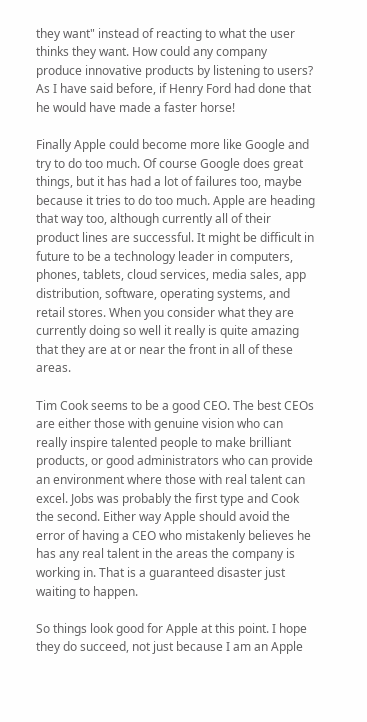they want" instead of reacting to what the user thinks they want. How could any company produce innovative products by listening to users? As I have said before, if Henry Ford had done that he would have made a faster horse!

Finally Apple could become more like Google and try to do too much. Of course Google does great things, but it has had a lot of failures too, maybe because it tries to do too much. Apple are heading that way too, although currently all of their product lines are successful. It might be difficult in future to be a technology leader in computers, phones, tablets, cloud services, media sales, app distribution, software, operating systems, and retail stores. When you consider what they are currently doing so well it really is quite amazing that they are at or near the front in all of these areas.

Tim Cook seems to be a good CEO. The best CEOs are either those with genuine vision who can really inspire talented people to make brilliant products, or good administrators who can provide an environment where those with real talent can excel. Jobs was probably the first type and Cook the second. Either way Apple should avoid the error of having a CEO who mistakenly believes he has any real talent in the areas the company is working in. That is a guaranteed disaster just waiting to happen.

So things look good for Apple at this point. I hope they do succeed, not just because I am an Apple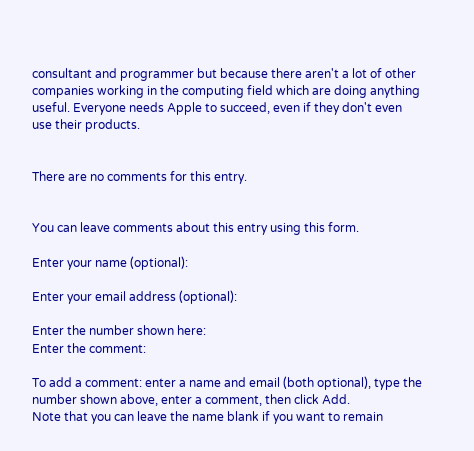consultant and programmer but because there aren't a lot of other companies working in the computing field which are doing anything useful. Everyone needs Apple to succeed, even if they don't even use their products.


There are no comments for this entry.


You can leave comments about this entry using this form.

Enter your name (optional):

Enter your email address (optional):

Enter the number shown here:
Enter the comment:

To add a comment: enter a name and email (both optional), type the number shown above, enter a comment, then click Add.
Note that you can leave the name blank if you want to remain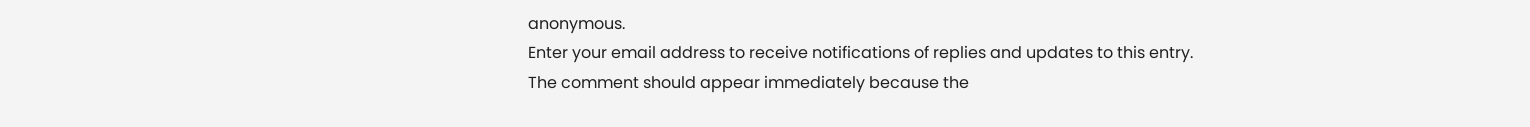anonymous.
Enter your email address to receive notifications of replies and updates to this entry.
The comment should appear immediately because the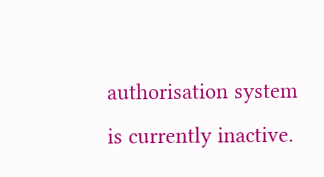authorisation system is currently inactive.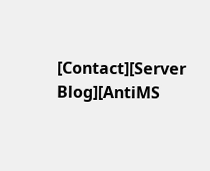[Contact][Server Blog][AntiMS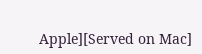Apple][Served on Mac]